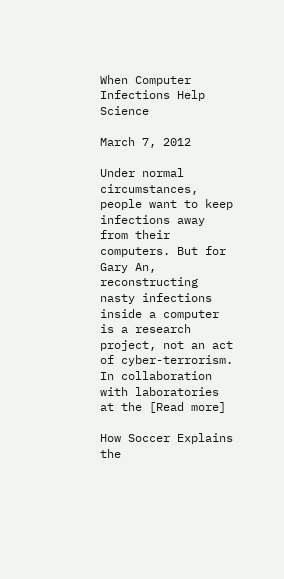When Computer Infections Help Science

March 7, 2012

Under normal circumstances, people want to keep infections away from their computers. But for Gary An, reconstructing nasty infections inside a computer is a research project, not an act of cyber-terrorism. In collaboration with laboratories at the [Read more]

How Soccer Explains the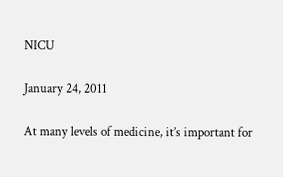NICU

January 24, 2011

At many levels of medicine, it’s important for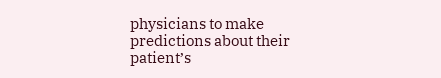physicians to make predictions about their patient’s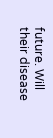future. Will their disease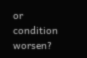or condition worsen?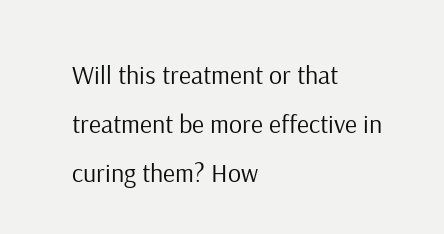Will this treatment or that treatment be more effective in curing them? How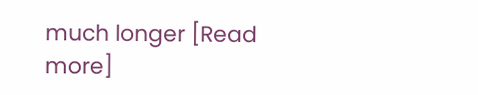much longer [Read more]